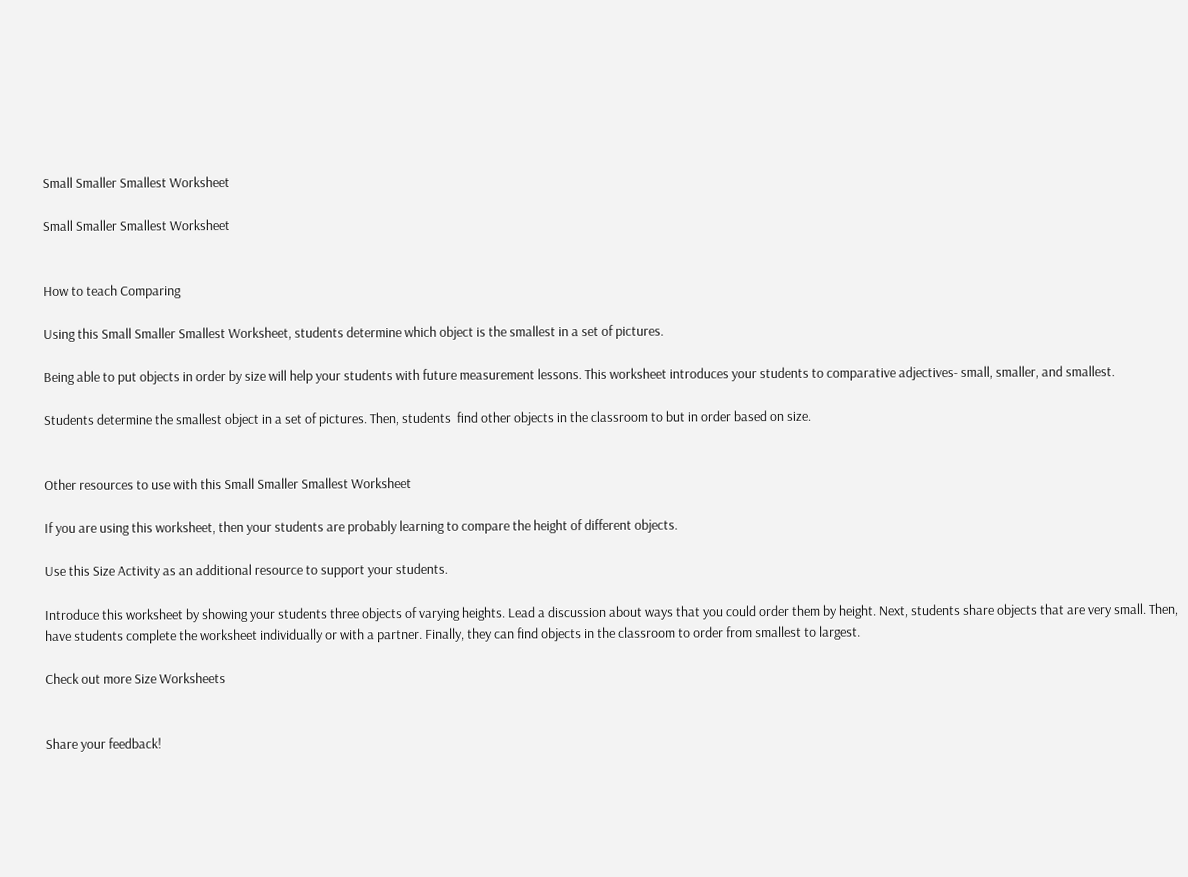Small Smaller Smallest Worksheet

Small Smaller Smallest Worksheet


How to teach Comparing

Using this Small Smaller Smallest Worksheet, students determine which object is the smallest in a set of pictures.

Being able to put objects in order by size will help your students with future measurement lessons. This worksheet introduces your students to comparative adjectives- small, smaller, and smallest.

Students determine the smallest object in a set of pictures. Then, students  find other objects in the classroom to but in order based on size.


Other resources to use with this Small Smaller Smallest Worksheet

If you are using this worksheet, then your students are probably learning to compare the height of different objects.

Use this Size Activity as an additional resource to support your students.

Introduce this worksheet by showing your students three objects of varying heights. Lead a discussion about ways that you could order them by height. Next, students share objects that are very small. Then, have students complete the worksheet individually or with a partner. Finally, they can find objects in the classroom to order from smallest to largest.

Check out more Size Worksheets


Share your feedback!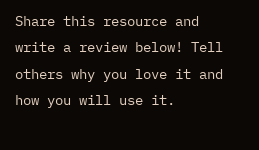Share this resource and write a review below! Tell others why you love it and how you will use it.